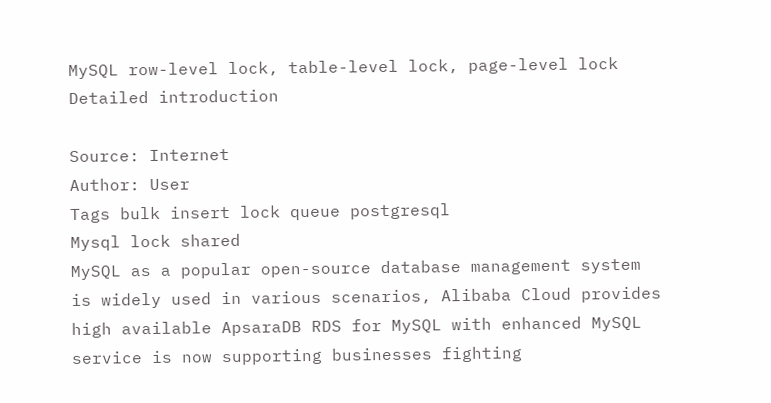MySQL row-level lock, table-level lock, page-level lock Detailed introduction

Source: Internet
Author: User
Tags bulk insert lock queue postgresql
Mysql lock shared
MySQL as a popular open-source database management system is widely used in various scenarios, Alibaba Cloud provides high available ApsaraDB RDS for MySQL with enhanced MySQL service is now supporting businesses fighting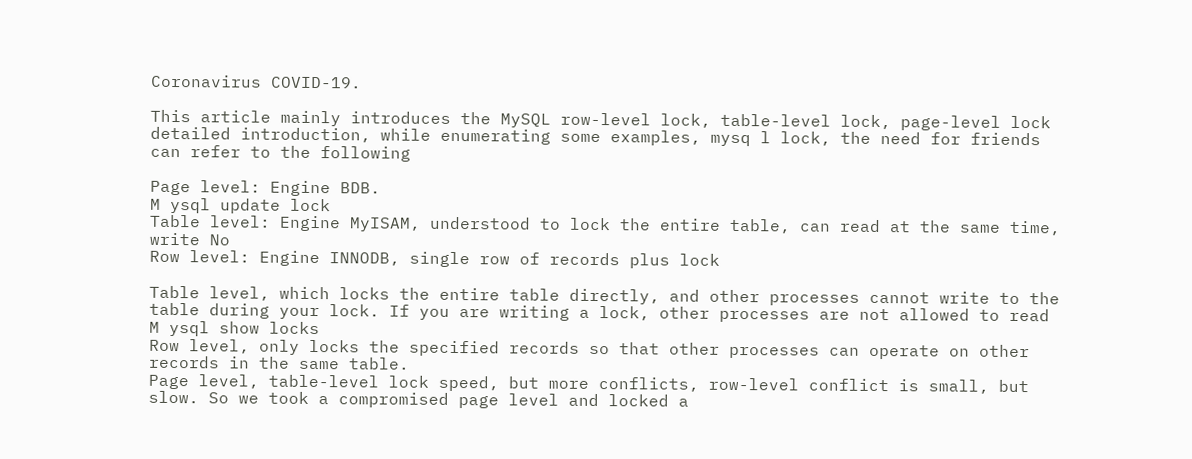Coronavirus COVID-19.

This article mainly introduces the MySQL row-level lock, table-level lock, page-level lock detailed introduction, while enumerating some examples, mysq l lock, the need for friends can refer to the following

Page level: Engine BDB.
M ysql update lock
Table level: Engine MyISAM, understood to lock the entire table, can read at the same time, write No
Row level: Engine INNODB, single row of records plus lock

Table level, which locks the entire table directly, and other processes cannot write to the table during your lock. If you are writing a lock, other processes are not allowed to read
M ysql show locks
Row level, only locks the specified records so that other processes can operate on other records in the same table.
Page level, table-level lock speed, but more conflicts, row-level conflict is small, but slow. So we took a compromised page level and locked a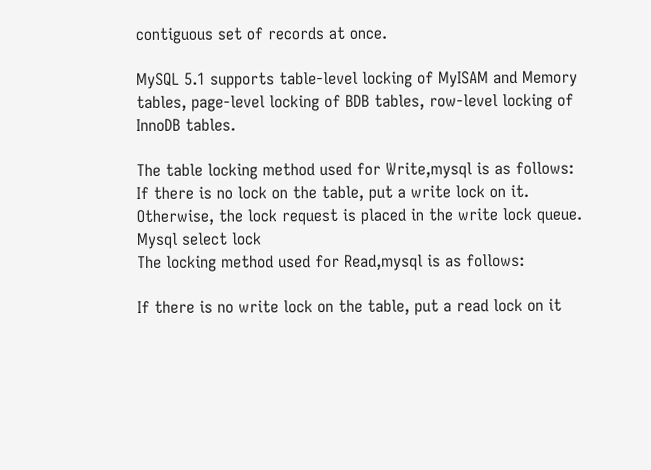contiguous set of records at once.

MySQL 5.1 supports table-level locking of MyISAM and Memory tables, page-level locking of BDB tables, row-level locking of InnoDB tables.

The table locking method used for Write,mysql is as follows:
If there is no lock on the table, put a write lock on it.
Otherwise, the lock request is placed in the write lock queue.
Mysql select lock
The locking method used for Read,mysql is as follows:

If there is no write lock on the table, put a read lock on it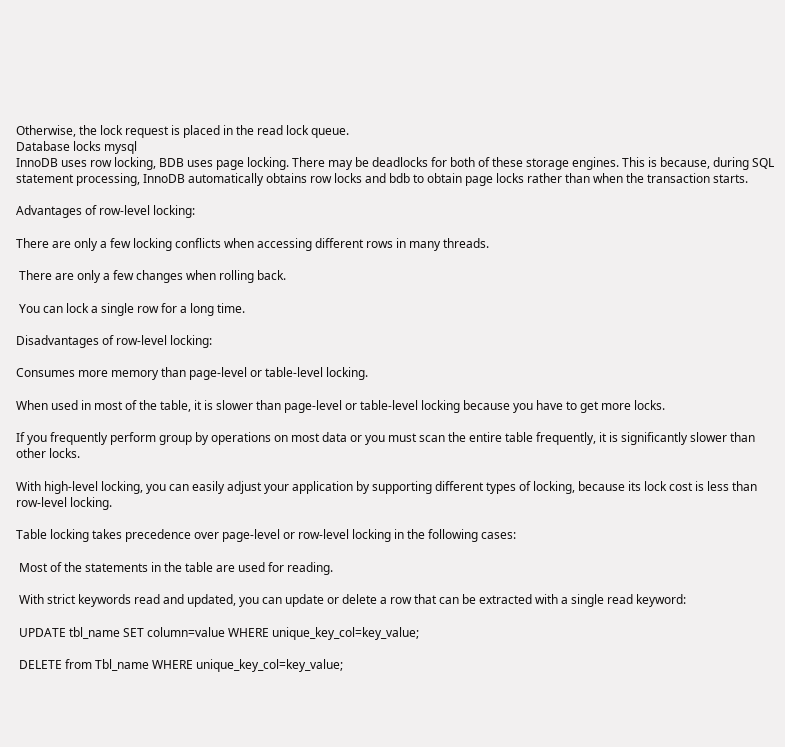Otherwise, the lock request is placed in the read lock queue.
Database locks mysql
InnoDB uses row locking, BDB uses page locking. There may be deadlocks for both of these storage engines. This is because, during SQL statement processing, InnoDB automatically obtains row locks and bdb to obtain page locks rather than when the transaction starts.

Advantages of row-level locking:

There are only a few locking conflicts when accessing different rows in many threads.

 There are only a few changes when rolling back.

 You can lock a single row for a long time.

Disadvantages of row-level locking:

Consumes more memory than page-level or table-level locking.

When used in most of the table, it is slower than page-level or table-level locking because you have to get more locks.

If you frequently perform group by operations on most data or you must scan the entire table frequently, it is significantly slower than other locks.

With high-level locking, you can easily adjust your application by supporting different types of locking, because its lock cost is less than row-level locking.

Table locking takes precedence over page-level or row-level locking in the following cases:

 Most of the statements in the table are used for reading.

 With strict keywords read and updated, you can update or delete a row that can be extracted with a single read keyword:

 UPDATE tbl_name SET column=value WHERE unique_key_col=key_value;

 DELETE from Tbl_name WHERE unique_key_col=key_value;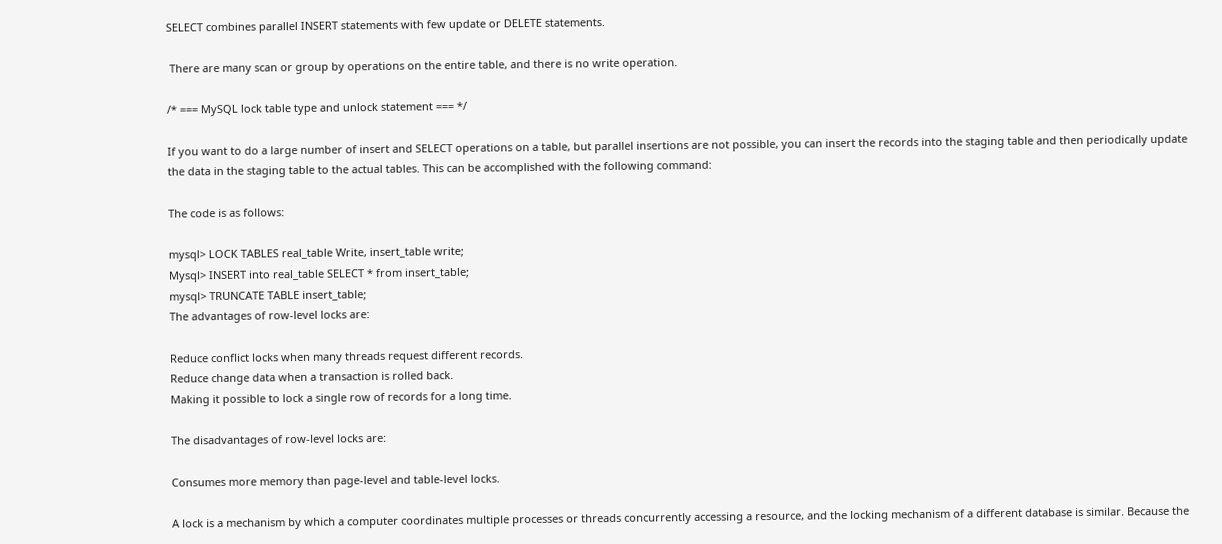SELECT combines parallel INSERT statements with few update or DELETE statements.

 There are many scan or group by operations on the entire table, and there is no write operation.

/* === MySQL lock table type and unlock statement === */

If you want to do a large number of insert and SELECT operations on a table, but parallel insertions are not possible, you can insert the records into the staging table and then periodically update the data in the staging table to the actual tables. This can be accomplished with the following command:

The code is as follows:

mysql> LOCK TABLES real_table Write, insert_table write;
Mysql> INSERT into real_table SELECT * from insert_table;
mysql> TRUNCATE TABLE insert_table;
The advantages of row-level locks are:

Reduce conflict locks when many threads request different records.
Reduce change data when a transaction is rolled back.
Making it possible to lock a single row of records for a long time.

The disadvantages of row-level locks are:

Consumes more memory than page-level and table-level locks.

A lock is a mechanism by which a computer coordinates multiple processes or threads concurrently accessing a resource, and the locking mechanism of a different database is similar. Because the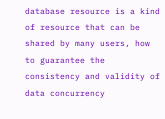database resource is a kind of resource that can be shared by many users, how to guarantee the consistency and validity of data concurrency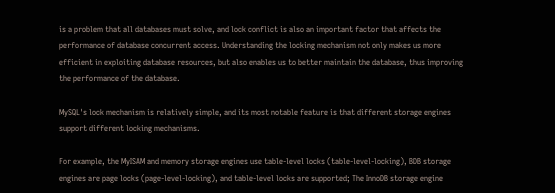is a problem that all databases must solve, and lock conflict is also an important factor that affects the performance of database concurrent access. Understanding the locking mechanism not only makes us more efficient in exploiting database resources, but also enables us to better maintain the database, thus improving the performance of the database.

MySQL's lock mechanism is relatively simple, and its most notable feature is that different storage engines support different locking mechanisms.

For example, the MyISAM and memory storage engines use table-level locks (table-level-locking), BDB storage engines are page locks (page-level-locking), and table-level locks are supported; The InnoDB storage engine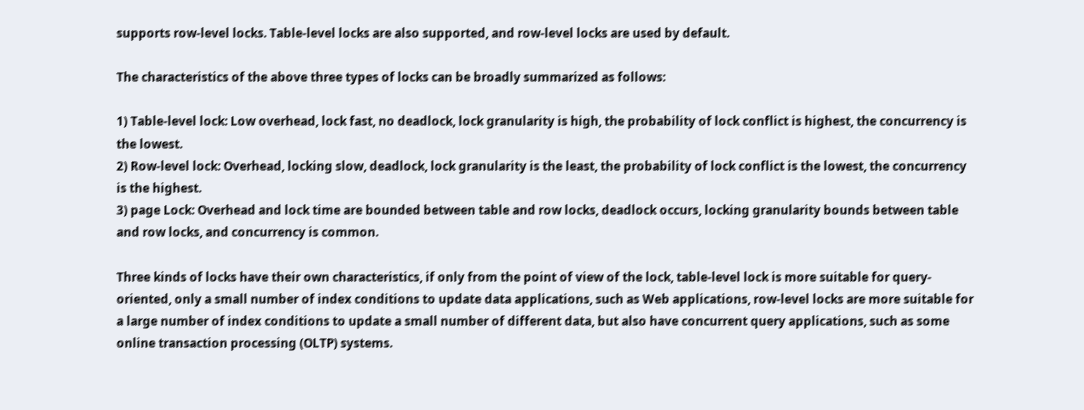supports row-level locks. Table-level locks are also supported, and row-level locks are used by default.

The characteristics of the above three types of locks can be broadly summarized as follows:

1) Table-level lock: Low overhead, lock fast, no deadlock, lock granularity is high, the probability of lock conflict is highest, the concurrency is the lowest.
2) Row-level lock: Overhead, locking slow, deadlock, lock granularity is the least, the probability of lock conflict is the lowest, the concurrency is the highest.
3) page Lock: Overhead and lock time are bounded between table and row locks, deadlock occurs, locking granularity bounds between table and row locks, and concurrency is common.

Three kinds of locks have their own characteristics, if only from the point of view of the lock, table-level lock is more suitable for query-oriented, only a small number of index conditions to update data applications, such as Web applications, row-level locks are more suitable for a large number of index conditions to update a small number of different data, but also have concurrent query applications, such as some online transaction processing (OLTP) systems.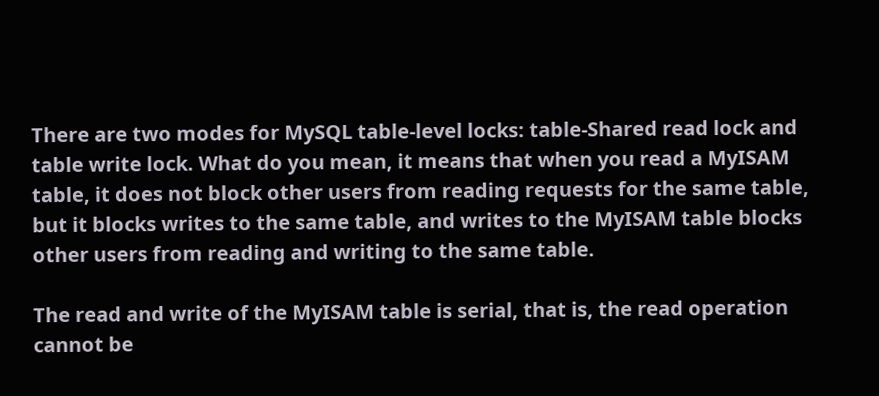There are two modes for MySQL table-level locks: table-Shared read lock and table write lock. What do you mean, it means that when you read a MyISAM table, it does not block other users from reading requests for the same table, but it blocks writes to the same table, and writes to the MyISAM table blocks other users from reading and writing to the same table.

The read and write of the MyISAM table is serial, that is, the read operation cannot be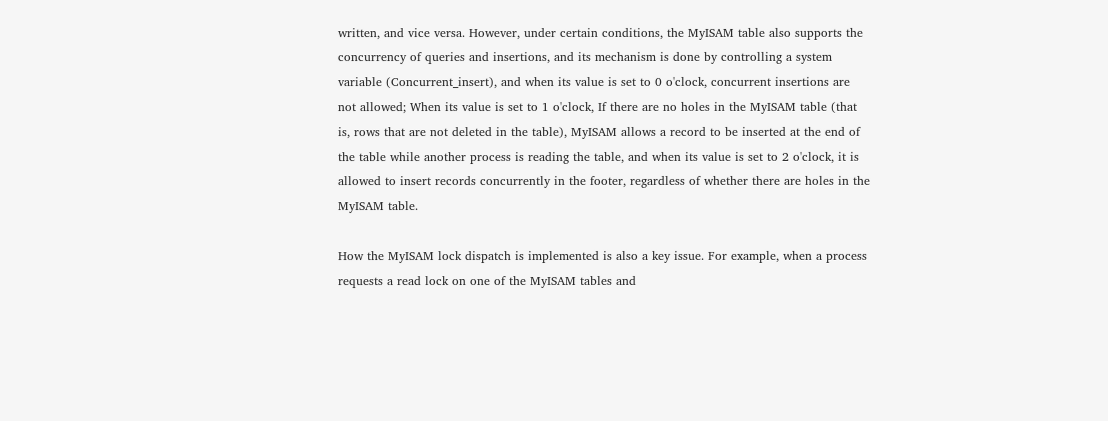written, and vice versa. However, under certain conditions, the MyISAM table also supports the concurrency of queries and insertions, and its mechanism is done by controlling a system variable (Concurrent_insert), and when its value is set to 0 o'clock, concurrent insertions are not allowed; When its value is set to 1 o'clock, If there are no holes in the MyISAM table (that is, rows that are not deleted in the table), MyISAM allows a record to be inserted at the end of the table while another process is reading the table, and when its value is set to 2 o'clock, it is allowed to insert records concurrently in the footer, regardless of whether there are holes in the MyISAM table.

How the MyISAM lock dispatch is implemented is also a key issue. For example, when a process requests a read lock on one of the MyISAM tables and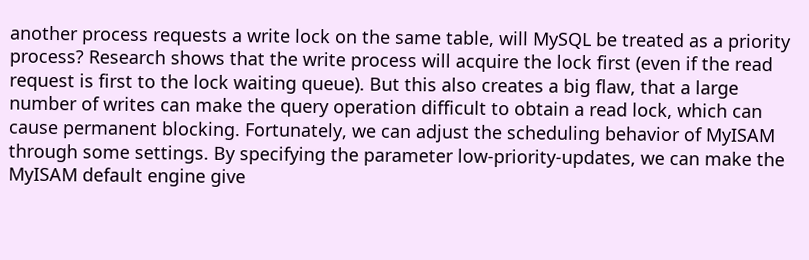another process requests a write lock on the same table, will MySQL be treated as a priority process? Research shows that the write process will acquire the lock first (even if the read request is first to the lock waiting queue). But this also creates a big flaw, that a large number of writes can make the query operation difficult to obtain a read lock, which can cause permanent blocking. Fortunately, we can adjust the scheduling behavior of MyISAM through some settings. By specifying the parameter low-priority-updates, we can make the MyISAM default engine give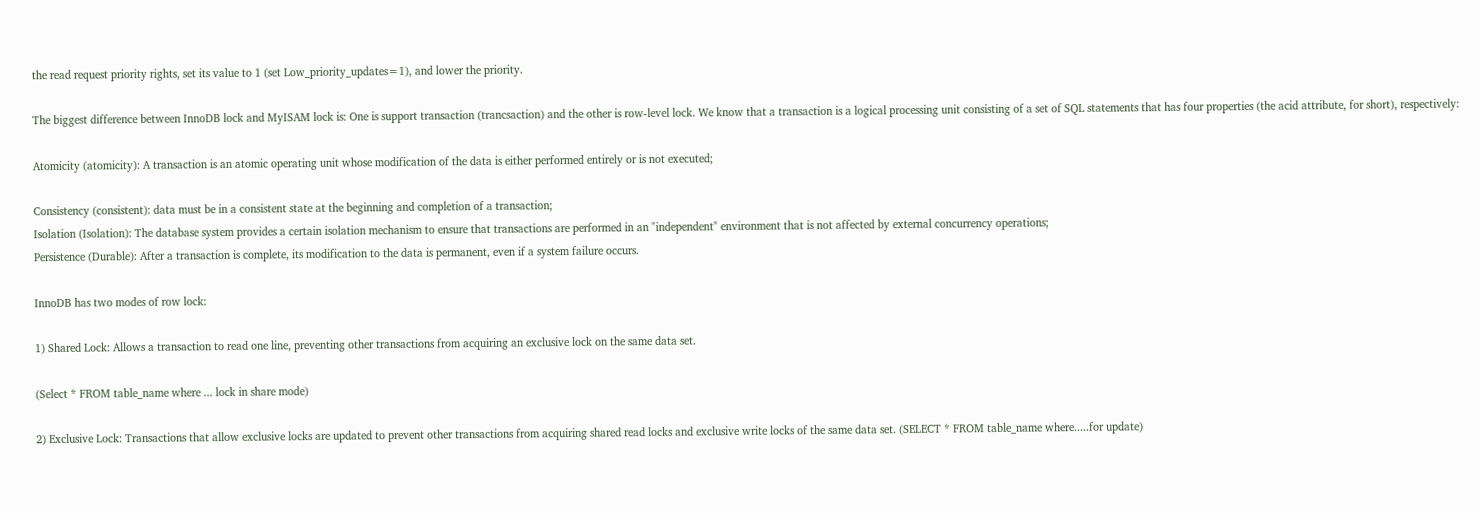the read request priority rights, set its value to 1 (set Low_priority_updates=1), and lower the priority.

The biggest difference between InnoDB lock and MyISAM lock is: One is support transaction (trancsaction) and the other is row-level lock. We know that a transaction is a logical processing unit consisting of a set of SQL statements that has four properties (the acid attribute, for short), respectively:

Atomicity (atomicity): A transaction is an atomic operating unit whose modification of the data is either performed entirely or is not executed;

Consistency (consistent): data must be in a consistent state at the beginning and completion of a transaction;
Isolation (Isolation): The database system provides a certain isolation mechanism to ensure that transactions are performed in an "independent" environment that is not affected by external concurrency operations;
Persistence (Durable): After a transaction is complete, its modification to the data is permanent, even if a system failure occurs.

InnoDB has two modes of row lock:

1) Shared Lock: Allows a transaction to read one line, preventing other transactions from acquiring an exclusive lock on the same data set.

(Select * FROM table_name where ... lock in share mode)

2) Exclusive Lock: Transactions that allow exclusive locks are updated to prevent other transactions from acquiring shared read locks and exclusive write locks of the same data set. (SELECT * FROM table_name where.....for update)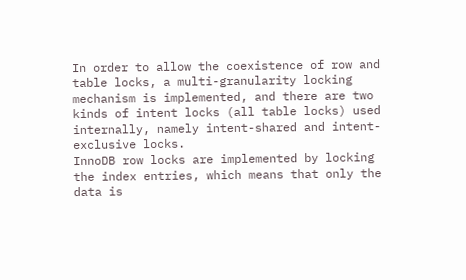In order to allow the coexistence of row and table locks, a multi-granularity locking mechanism is implemented, and there are two kinds of intent locks (all table locks) used internally, namely intent-shared and intent-exclusive locks.
InnoDB row locks are implemented by locking the index entries, which means that only the data is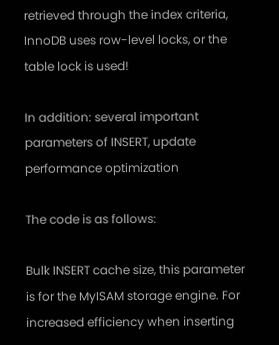retrieved through the index criteria, InnoDB uses row-level locks, or the table lock is used!

In addition: several important parameters of INSERT, update performance optimization

The code is as follows:

Bulk INSERT cache size, this parameter is for the MyISAM storage engine. For increased efficiency when inserting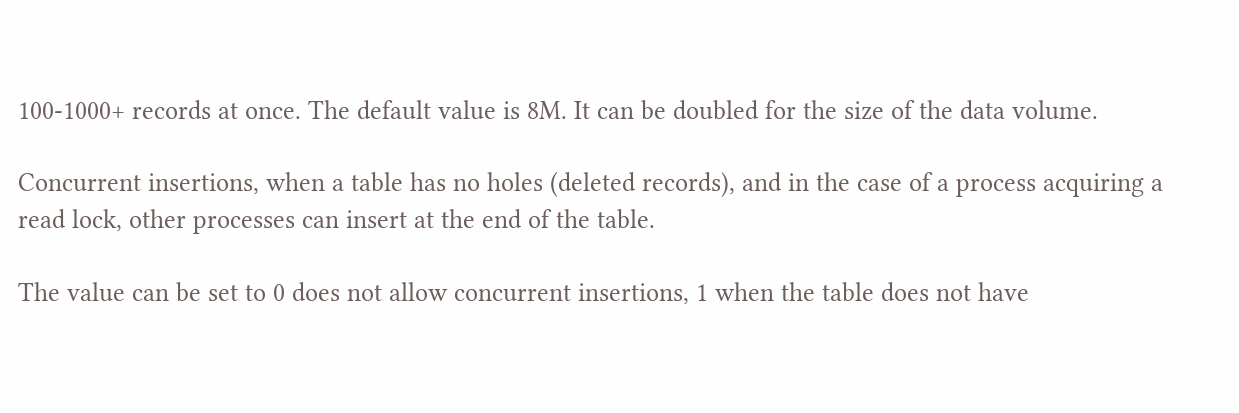100-1000+ records at once. The default value is 8M. It can be doubled for the size of the data volume.

Concurrent insertions, when a table has no holes (deleted records), and in the case of a process acquiring a read lock, other processes can insert at the end of the table.

The value can be set to 0 does not allow concurrent insertions, 1 when the table does not have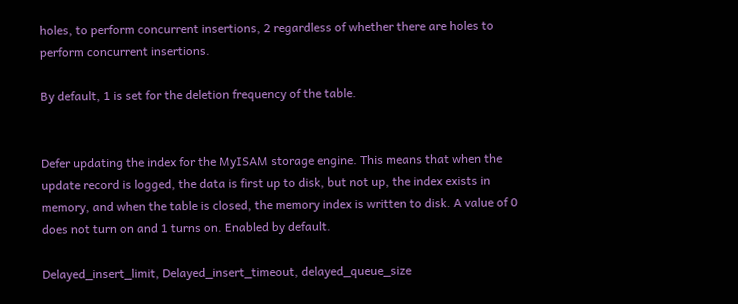holes, to perform concurrent insertions, 2 regardless of whether there are holes to perform concurrent insertions.

By default, 1 is set for the deletion frequency of the table.


Defer updating the index for the MyISAM storage engine. This means that when the update record is logged, the data is first up to disk, but not up, the index exists in memory, and when the table is closed, the memory index is written to disk. A value of 0 does not turn on and 1 turns on. Enabled by default.

Delayed_insert_limit, Delayed_insert_timeout, delayed_queue_size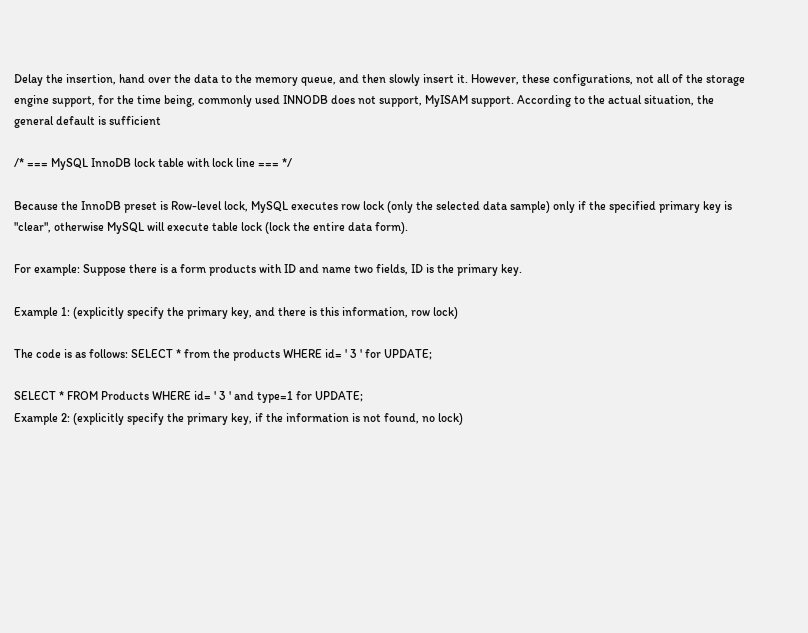Delay the insertion, hand over the data to the memory queue, and then slowly insert it. However, these configurations, not all of the storage engine support, for the time being, commonly used INNODB does not support, MyISAM support. According to the actual situation, the general default is sufficient

/* === MySQL InnoDB lock table with lock line === */

Because the InnoDB preset is Row-level lock, MySQL executes row lock (only the selected data sample) only if the specified primary key is "clear", otherwise MySQL will execute table lock (lock the entire data form).

For example: Suppose there is a form products with ID and name two fields, ID is the primary key.

Example 1: (explicitly specify the primary key, and there is this information, row lock)

The code is as follows: SELECT * from the products WHERE id= ' 3 ' for UPDATE;

SELECT * FROM Products WHERE id= ' 3 ' and type=1 for UPDATE;
Example 2: (explicitly specify the primary key, if the information is not found, no lock)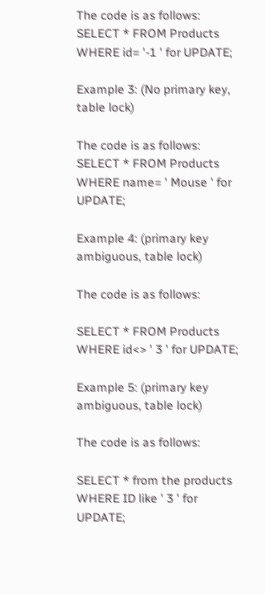The code is as follows: SELECT * FROM Products WHERE id= '-1 ' for UPDATE;

Example 3: (No primary key, table lock)

The code is as follows: SELECT * FROM Products WHERE name= ' Mouse ' for UPDATE;

Example 4: (primary key ambiguous, table lock)

The code is as follows:

SELECT * FROM Products WHERE id<> ' 3 ' for UPDATE;

Example 5: (primary key ambiguous, table lock)

The code is as follows:

SELECT * from the products WHERE ID like ' 3 ' for UPDATE;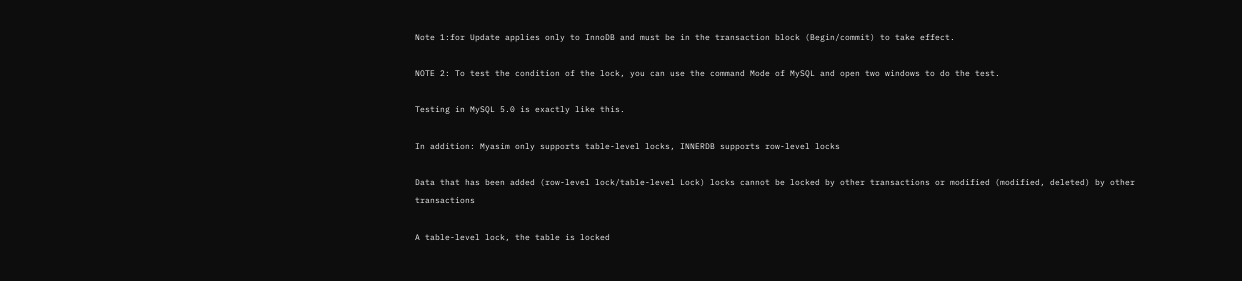Note 1:for Update applies only to InnoDB and must be in the transaction block (Begin/commit) to take effect.

NOTE 2: To test the condition of the lock, you can use the command Mode of MySQL and open two windows to do the test.

Testing in MySQL 5.0 is exactly like this.

In addition: Myasim only supports table-level locks, INNERDB supports row-level locks

Data that has been added (row-level lock/table-level Lock) locks cannot be locked by other transactions or modified (modified, deleted) by other transactions

A table-level lock, the table is locked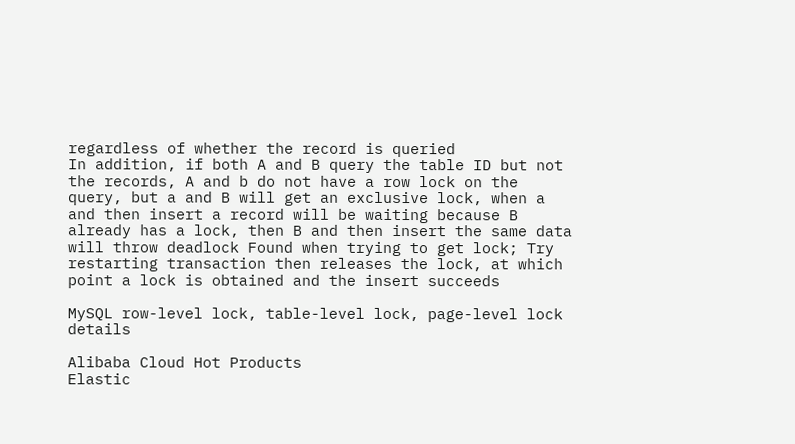regardless of whether the record is queried
In addition, if both A and B query the table ID but not the records, A and b do not have a row lock on the query, but a and B will get an exclusive lock, when a and then insert a record will be waiting because B already has a lock, then B and then insert the same data will throw deadlock Found when trying to get lock; Try restarting transaction then releases the lock, at which point a lock is obtained and the insert succeeds

MySQL row-level lock, table-level lock, page-level lock details

Alibaba Cloud Hot Products
Elastic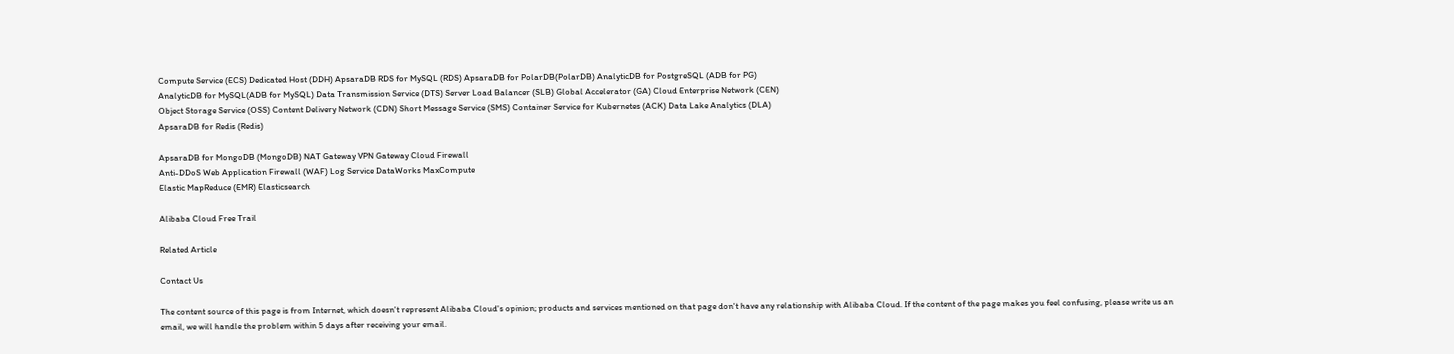Compute Service (ECS) Dedicated Host (DDH) ApsaraDB RDS for MySQL (RDS) ApsaraDB for PolarDB(PolarDB) AnalyticDB for PostgreSQL (ADB for PG)
AnalyticDB for MySQL(ADB for MySQL) Data Transmission Service (DTS) Server Load Balancer (SLB) Global Accelerator (GA) Cloud Enterprise Network (CEN)
Object Storage Service (OSS) Content Delivery Network (CDN) Short Message Service (SMS) Container Service for Kubernetes (ACK) Data Lake Analytics (DLA)
ApsaraDB for Redis (Redis)

ApsaraDB for MongoDB (MongoDB) NAT Gateway VPN Gateway Cloud Firewall
Anti-DDoS Web Application Firewall (WAF) Log Service DataWorks MaxCompute
Elastic MapReduce (EMR) Elasticsearch

Alibaba Cloud Free Trail

Related Article

Contact Us

The content source of this page is from Internet, which doesn't represent Alibaba Cloud's opinion; products and services mentioned on that page don't have any relationship with Alibaba Cloud. If the content of the page makes you feel confusing, please write us an email, we will handle the problem within 5 days after receiving your email.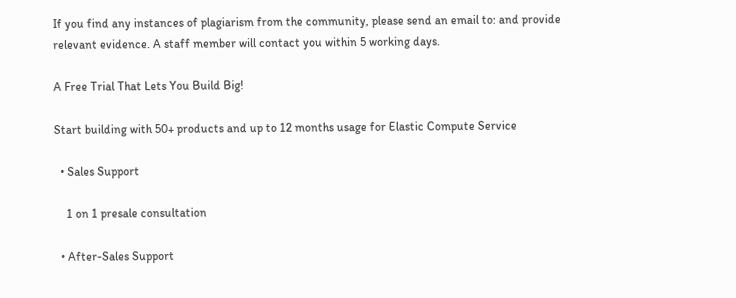If you find any instances of plagiarism from the community, please send an email to: and provide relevant evidence. A staff member will contact you within 5 working days.

A Free Trial That Lets You Build Big!

Start building with 50+ products and up to 12 months usage for Elastic Compute Service

  • Sales Support

    1 on 1 presale consultation

  • After-Sales Support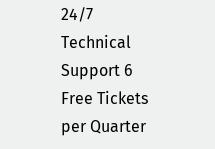24/7 Technical Support 6 Free Tickets per Quarter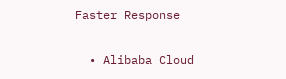Faster Response

  • Alibaba Cloud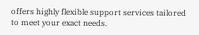offers highly flexible support services tailored to meet your exact needs.